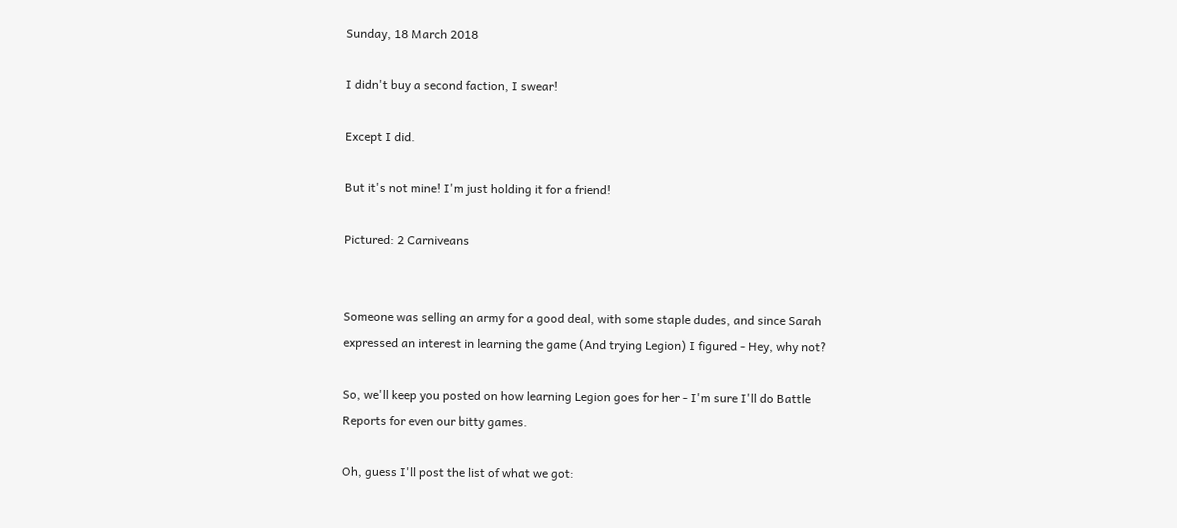Sunday, 18 March 2018

I didn't buy a second faction, I swear!

Except I did.

But it's not mine! I'm just holding it for a friend!

Pictured: 2 Carniveans


Someone was selling an army for a good deal, with some staple dudes, and since Sarah expressed an interest in learning the game (And trying Legion) I figured - Hey, why not?

So, we'll keep you posted on how learning Legion goes for her - I'm sure I'll do Battle Reports for even our bitty games.

Oh, guess I'll post the list of what we got: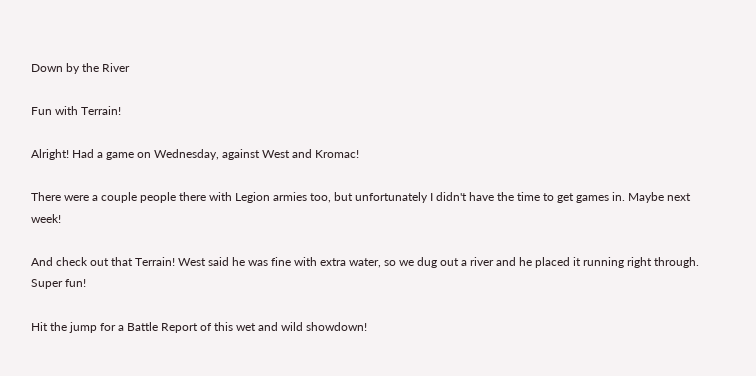Down by the River

Fun with Terrain!

Alright! Had a game on Wednesday, against West and Kromac!

There were a couple people there with Legion armies too, but unfortunately I didn't have the time to get games in. Maybe next week!

And check out that Terrain! West said he was fine with extra water, so we dug out a river and he placed it running right through. Super fun!

Hit the jump for a Battle Report of this wet and wild showdown!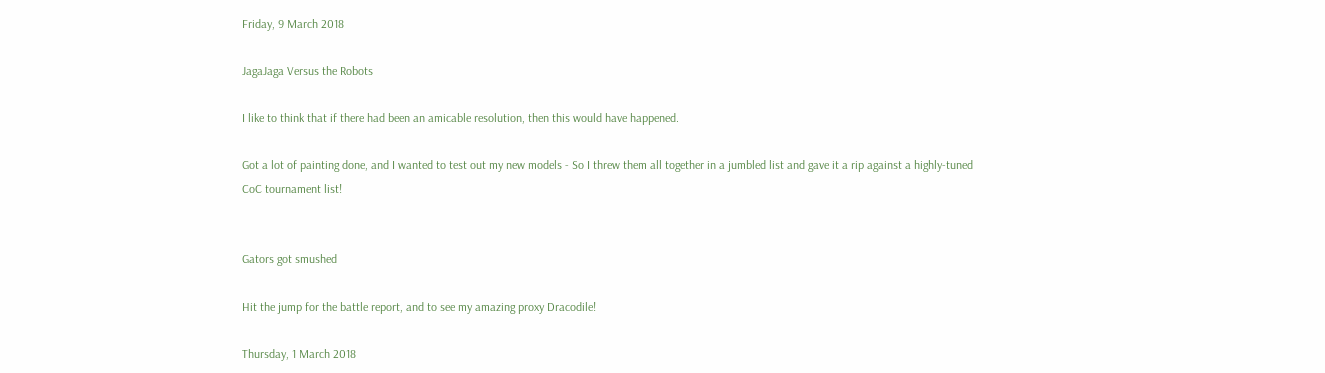Friday, 9 March 2018

JagaJaga Versus the Robots

I like to think that if there had been an amicable resolution, then this would have happened.

Got a lot of painting done, and I wanted to test out my new models - So I threw them all together in a jumbled list and gave it a rip against a highly-tuned CoC tournament list!


Gators got smushed

Hit the jump for the battle report, and to see my amazing proxy Dracodile!

Thursday, 1 March 2018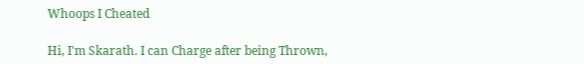Whoops I Cheated

Hi, I'm Skarath. I can Charge after being Thrown,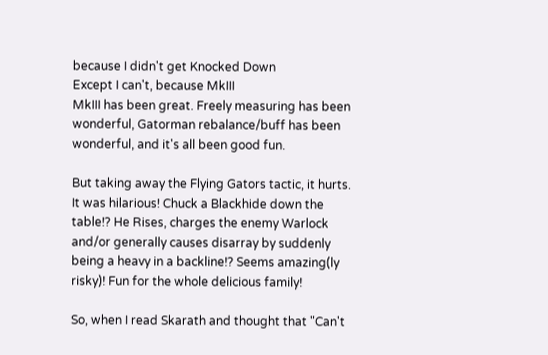because I didn't get Knocked Down
Except I can't, because MkIII
MkIII has been great. Freely measuring has been wonderful, Gatorman rebalance/buff has been wonderful, and it's all been good fun.

But taking away the Flying Gators tactic, it hurts. It was hilarious! Chuck a Blackhide down the table!? He Rises, charges the enemy Warlock and/or generally causes disarray by suddenly being a heavy in a backline!? Seems amazing(ly risky)! Fun for the whole delicious family!

So, when I read Skarath and thought that "Can't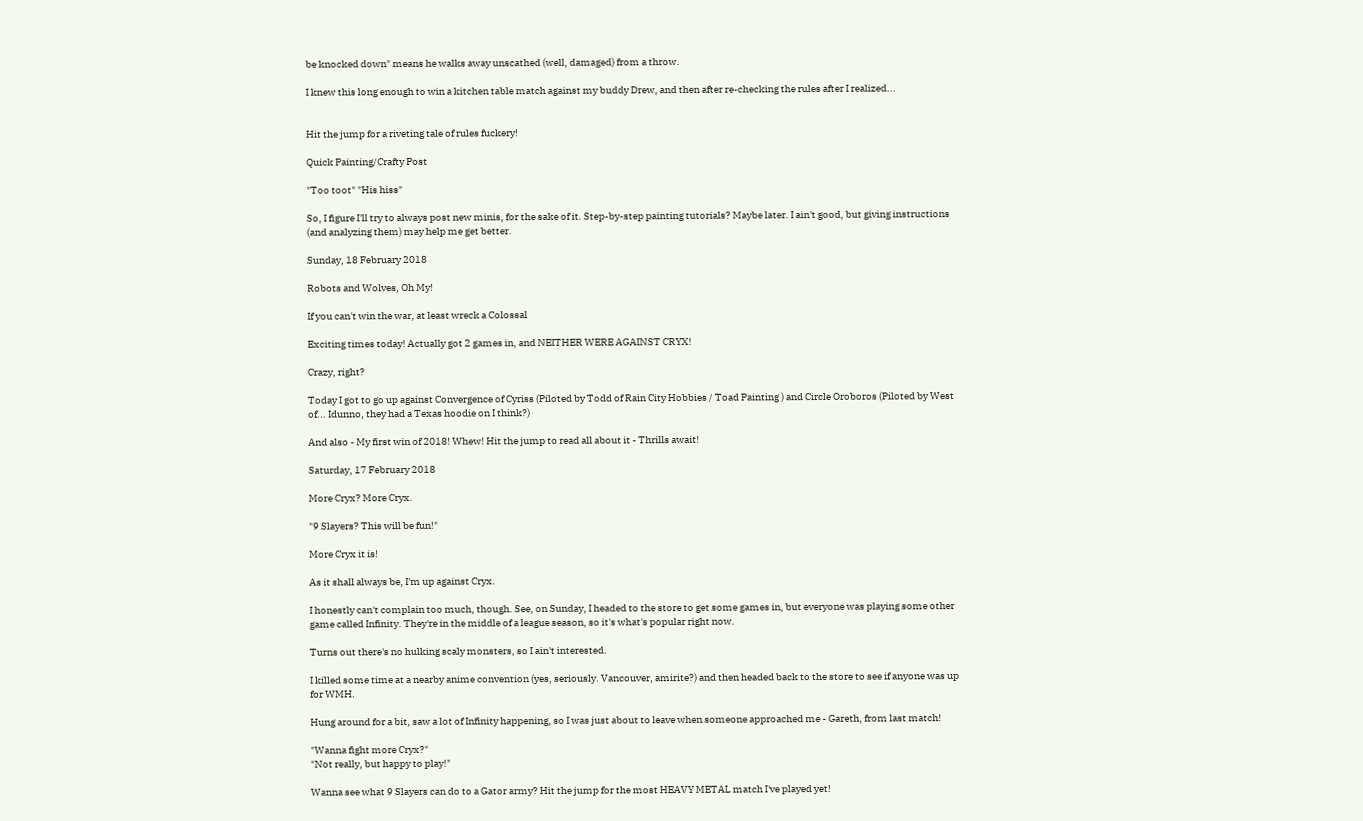be knocked down" means he walks away unscathed (well, damaged) from a throw.

I knew this long enough to win a kitchen table match against my buddy Drew, and then after re-checking the rules after I realized...


Hit the jump for a riveting tale of rules fuckery!

Quick Painting/Crafty Post

"Too toot" "His hiss"

So, I figure I'll try to always post new minis, for the sake of it. Step-by-step painting tutorials? Maybe later. I ain't good, but giving instructions (and analyzing them) may help me get better.

Sunday, 18 February 2018

Robots and Wolves, Oh My!

If you can't win the war, at least wreck a Colossal

Exciting times today! Actually got 2 games in, and NEITHER WERE AGAINST CRYX!

Crazy, right?

Today I got to go up against Convergence of Cyriss (Piloted by Todd of Rain City Hobbies / Toad Painting ) and Circle Oroboros (Piloted by West of... Idunno, they had a Texas hoodie on I think?)

And also - My first win of 2018! Whew! Hit the jump to read all about it - Thrills await!

Saturday, 17 February 2018

More Cryx? More Cryx.

"9 Slayers? This will be fun!"

More Cryx it is!

As it shall always be, I'm up against Cryx.

I honestly can't complain too much, though. See, on Sunday, I headed to the store to get some games in, but everyone was playing some other game called Infinity. They're in the middle of a league season, so it's what's popular right now.

Turns out there's no hulking scaly monsters, so I ain't interested.

I killed some time at a nearby anime convention (yes, seriously. Vancouver, amirite?) and then headed back to the store to see if anyone was up for WMH.

Hung around for a bit, saw a lot of Infinity happening, so I was just about to leave when someone approached me - Gareth, from last match!

"Wanna fight more Cryx?"
"Not really, but happy to play!"

Wanna see what 9 Slayers can do to a Gator army? Hit the jump for the most HEAVY METAL match I've played yet!